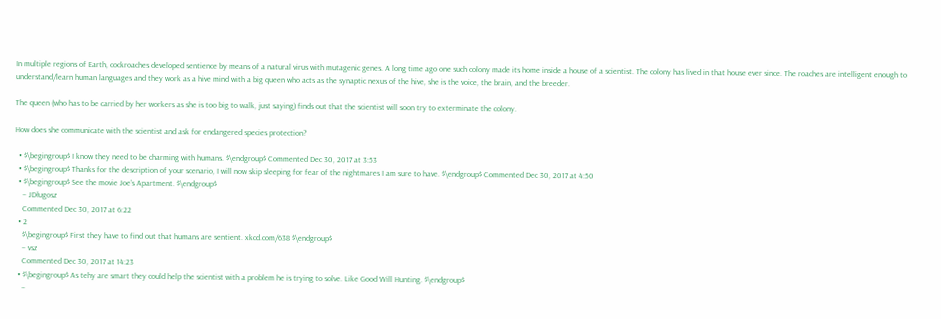In multiple regions of Earth, cockroaches developed sentience by means of a natural virus with mutagenic genes. A long time ago one such colony made its home inside a house of a scientist. The colony has lived in that house ever since. The roaches are intelligent enough to understand/learn human languages and they work as a hive mind with a big queen who acts as the synaptic nexus of the hive, she is the voice, the brain, and the breeder.

The queen (who has to be carried by her workers as she is too big to walk, just saying) finds out that the scientist will soon try to exterminate the colony.

How does she communicate with the scientist and ask for endangered species protection?

  • $\begingroup$ I know they need to be charming with humans. $\endgroup$ Commented Dec 30, 2017 at 3:53
  • $\begingroup$ Thanks for the description of your scenario, I will now skip sleeping for fear of the nightmares I am sure to have. $\endgroup$ Commented Dec 30, 2017 at 4:50
  • $\begingroup$ See the movie Joe’s Apartment. $\endgroup$
    – JDługosz
    Commented Dec 30, 2017 at 6:22
  • 2
    $\begingroup$ First they have to find out that humans are sentient. xkcd.com/638 $\endgroup$
    – vsz
    Commented Dec 30, 2017 at 14:23
  • $\begingroup$ As tehy are smart they could help the scientist with a problem he is trying to solve. Like Good Will Hunting. $\endgroup$
    –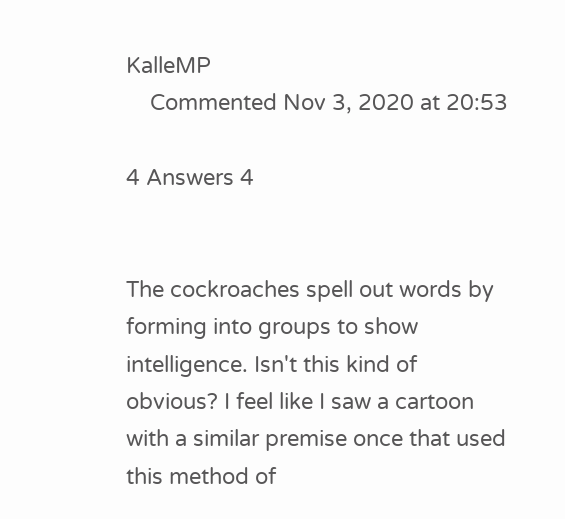KalleMP
    Commented Nov 3, 2020 at 20:53

4 Answers 4


The cockroaches spell out words by forming into groups to show intelligence. Isn't this kind of obvious? I feel like I saw a cartoon with a similar premise once that used this method of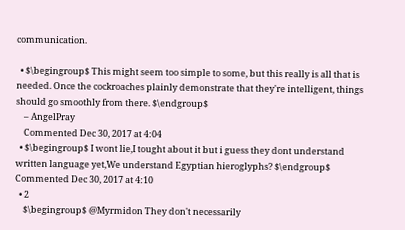communication.

  • $\begingroup$ This might seem too simple to some, but this really is all that is needed. Once the cockroaches plainly demonstrate that they're intelligent, things should go smoothly from there. $\endgroup$
    – AngelPray
    Commented Dec 30, 2017 at 4:04
  • $\begingroup$ I wont lie,I tought about it but i guess they dont understand written language yet,We understand Egyptian hieroglyphs? $\endgroup$ Commented Dec 30, 2017 at 4:10
  • 2
    $\begingroup$ @Myrmidon They don't necessarily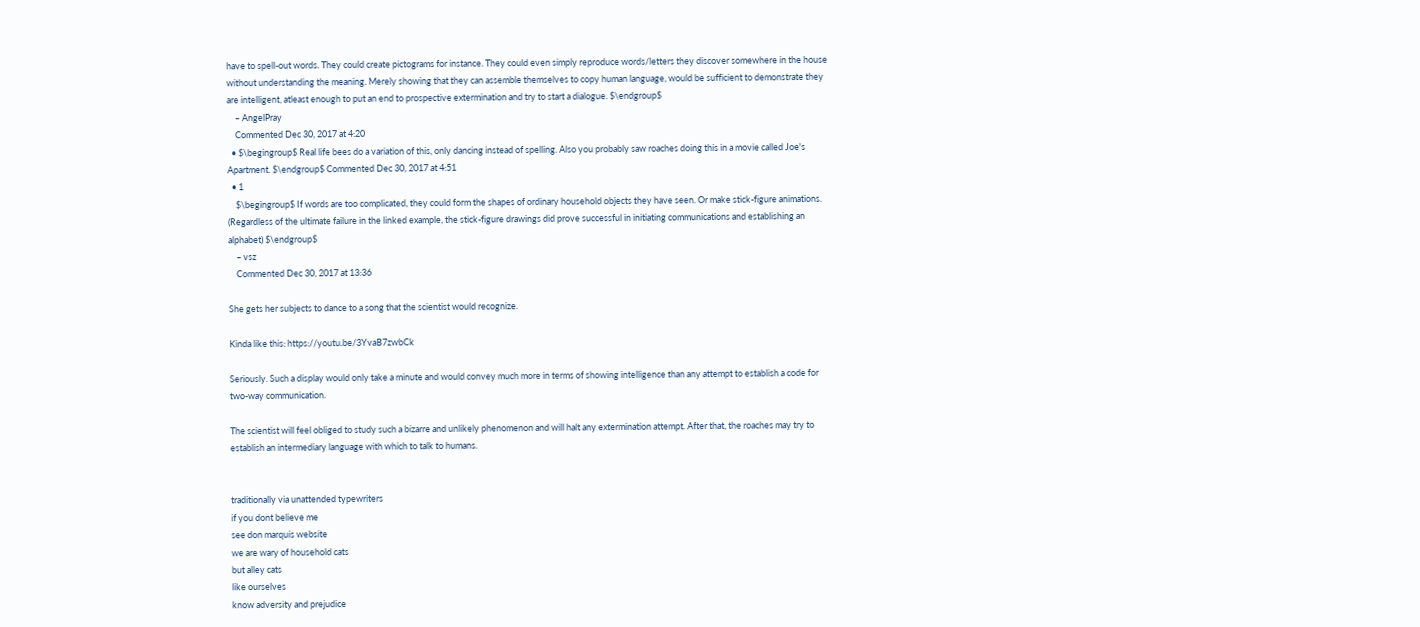have to spell-out words. They could create pictograms for instance. They could even simply reproduce words/letters they discover somewhere in the house without understanding the meaning. Merely showing that they can assemble themselves to copy human language, would be sufficient to demonstrate they are intelligent, atleast enough to put an end to prospective extermination and try to start a dialogue. $\endgroup$
    – AngelPray
    Commented Dec 30, 2017 at 4:20
  • $\begingroup$ Real life bees do a variation of this, only dancing instead of spelling. Also you probably saw roaches doing this in a movie called Joe's Apartment. $\endgroup$ Commented Dec 30, 2017 at 4:51
  • 1
    $\begingroup$ If words are too complicated, they could form the shapes of ordinary household objects they have seen. Or make stick-figure animations. (Regardless of the ultimate failure in the linked example, the stick-figure drawings did prove successful in initiating communications and establishing an alphabet) $\endgroup$
    – vsz
    Commented Dec 30, 2017 at 13:36

She gets her subjects to dance to a song that the scientist would recognize.

Kinda like this: https://youtu.be/3YvaB7zwbCk

Seriously. Such a display would only take a minute and would convey much more in terms of showing intelligence than any attempt to establish a code for two-way communication.

The scientist will feel obliged to study such a bizarre and unlikely phenomenon and will halt any extermination attempt. After that, the roaches may try to establish an intermediary language with which to talk to humans.


traditionally via unattended typewriters
if you dont believe me
see don marquis website
we are wary of household cats
but alley cats
like ourselves
know adversity and prejudice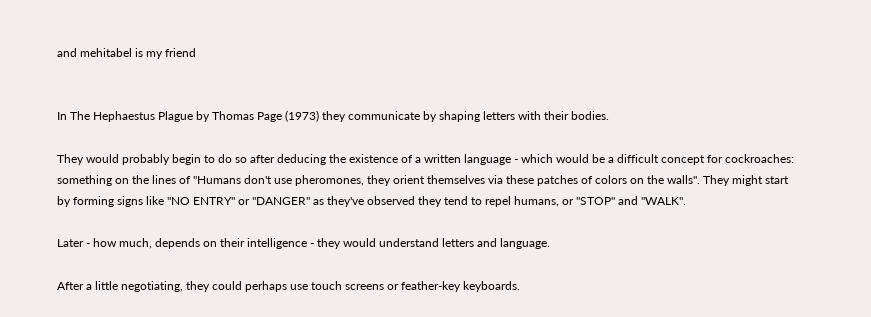and mehitabel is my friend


In The Hephaestus Plague by Thomas Page (1973) they communicate by shaping letters with their bodies.

They would probably begin to do so after deducing the existence of a written language - which would be a difficult concept for cockroaches: something on the lines of "Humans don't use pheromones, they orient themselves via these patches of colors on the walls". They might start by forming signs like "NO ENTRY" or "DANGER" as they've observed they tend to repel humans, or "STOP" and "WALK".

Later - how much, depends on their intelligence - they would understand letters and language.

After a little negotiating, they could perhaps use touch screens or feather-key keyboards.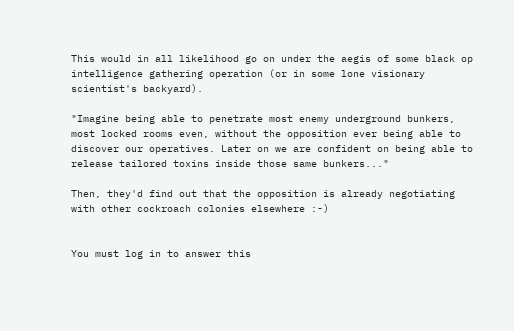This would in all likelihood go on under the aegis of some black op intelligence gathering operation (or in some lone visionary scientist's backyard).

"Imagine being able to penetrate most enemy underground bunkers, most locked rooms even, without the opposition ever being able to discover our operatives. Later on we are confident on being able to release tailored toxins inside those same bunkers..."

Then, they'd find out that the opposition is already negotiating with other cockroach colonies elsewhere :-)


You must log in to answer this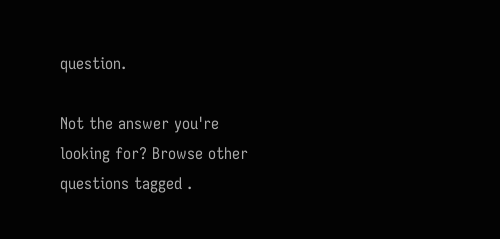question.

Not the answer you're looking for? Browse other questions tagged .